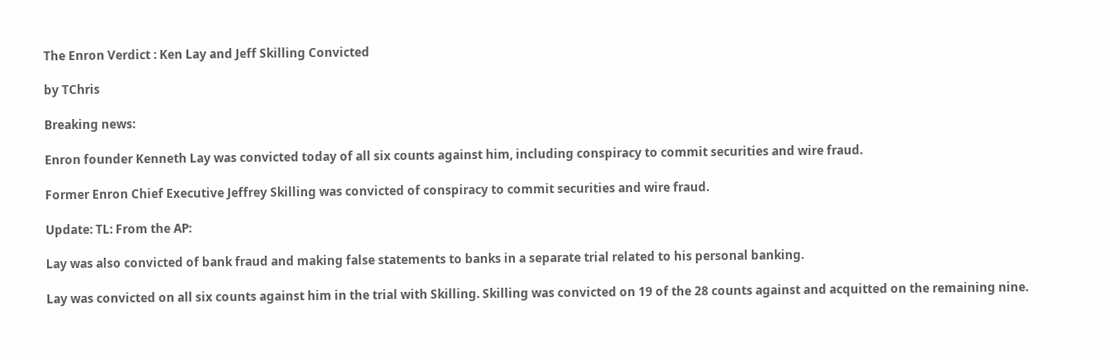The Enron Verdict : Ken Lay and Jeff Skilling Convicted

by TChris

Breaking news:

Enron founder Kenneth Lay was convicted today of all six counts against him, including conspiracy to commit securities and wire fraud.

Former Enron Chief Executive Jeffrey Skilling was convicted of conspiracy to commit securities and wire fraud.

Update: TL: From the AP:

Lay was also convicted of bank fraud and making false statements to banks in a separate trial related to his personal banking.

Lay was convicted on all six counts against him in the trial with Skilling. Skilling was convicted on 19 of the 28 counts against and acquitted on the remaining nine.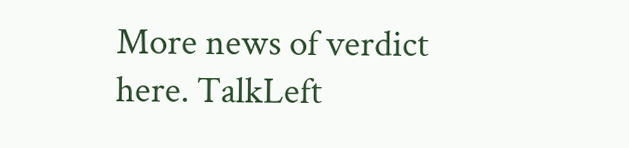More news of verdict here. TalkLeft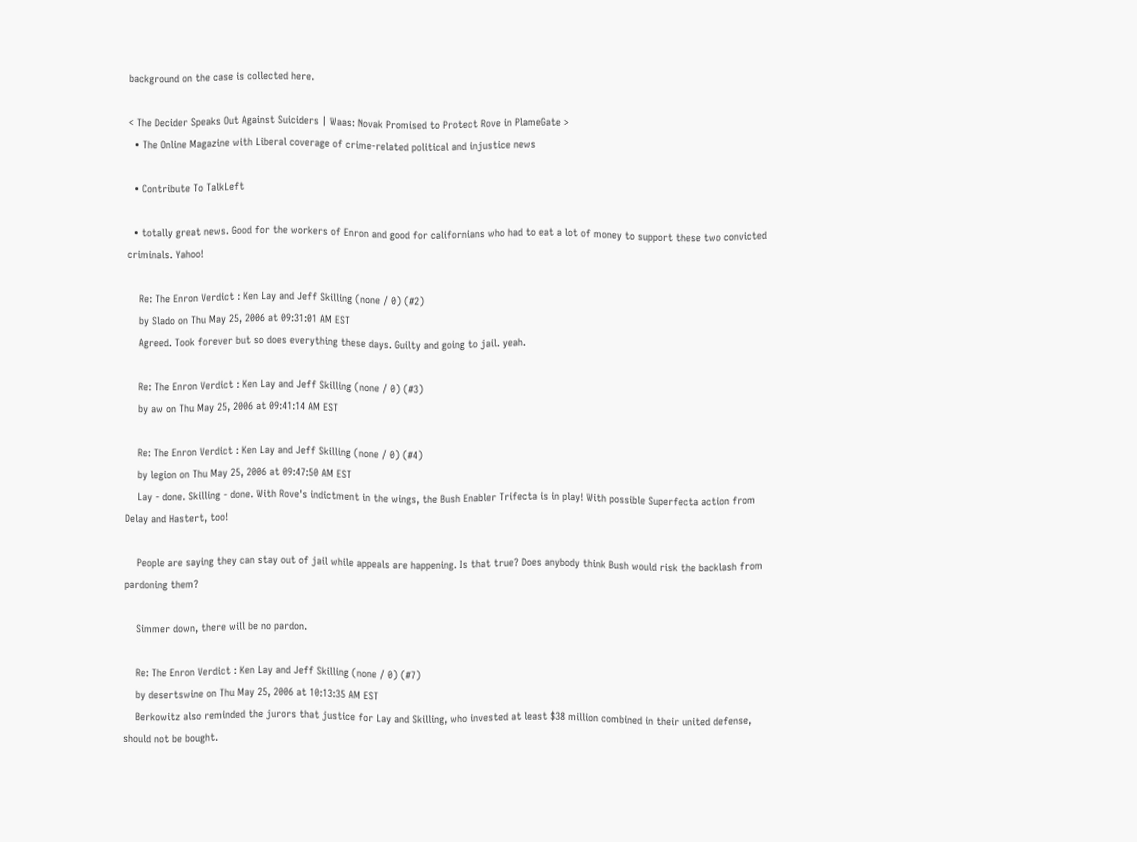background on the case is collected here.

< The Decider Speaks Out Against Suiciders | Waas: Novak Promised to Protect Rove in PlameGate >
  • The Online Magazine with Liberal coverage of crime-related political and injustice news

  • Contribute To TalkLeft

  • totally great news. Good for the workers of Enron and good for californians who had to eat a lot of money to support these two convicted criminals. Yahoo!

    Re: The Enron Verdict : Ken Lay and Jeff Skilling (none / 0) (#2)
    by Slado on Thu May 25, 2006 at 09:31:01 AM EST
    Agreed. Took forever but so does everything these days. Guilty and going to jail. yeah.

    Re: The Enron Verdict : Ken Lay and Jeff Skilling (none / 0) (#3)
    by aw on Thu May 25, 2006 at 09:41:14 AM EST

    Re: The Enron Verdict : Ken Lay and Jeff Skilling (none / 0) (#4)
    by legion on Thu May 25, 2006 at 09:47:50 AM EST
    Lay - done. Skilling - done. With Rove's indictment in the wings, the Bush Enabler Trifecta is in play! With possible Superfecta action from Delay and Hastert, too!

    People are saying they can stay out of jail while appeals are happening. Is that true? Does anybody think Bush would risk the backlash from pardoning them?

    Simmer down, there will be no pardon.

    Re: The Enron Verdict : Ken Lay and Jeff Skilling (none / 0) (#7)
    by desertswine on Thu May 25, 2006 at 10:13:35 AM EST
    Berkowitz also reminded the jurors that justice for Lay and Skilling, who invested at least $38 million combined in their united defense, should not be bought.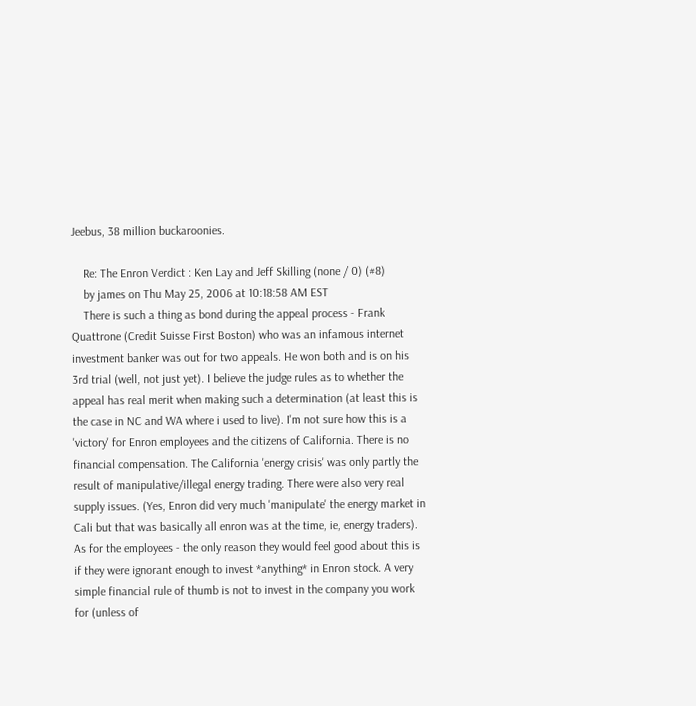Jeebus, 38 million buckaroonies.

    Re: The Enron Verdict : Ken Lay and Jeff Skilling (none / 0) (#8)
    by james on Thu May 25, 2006 at 10:18:58 AM EST
    There is such a thing as bond during the appeal process - Frank Quattrone (Credit Suisse First Boston) who was an infamous internet investment banker was out for two appeals. He won both and is on his 3rd trial (well, not just yet). I believe the judge rules as to whether the appeal has real merit when making such a determination (at least this is the case in NC and WA where i used to live). I'm not sure how this is a 'victory' for Enron employees and the citizens of California. There is no financial compensation. The California 'energy crisis' was only partly the result of manipulative/illegal energy trading. There were also very real supply issues. (Yes, Enron did very much 'manipulate' the energy market in Cali but that was basically all enron was at the time, ie, energy traders). As for the employees - the only reason they would feel good about this is if they were ignorant enough to invest *anything* in Enron stock. A very simple financial rule of thumb is not to invest in the company you work for (unless of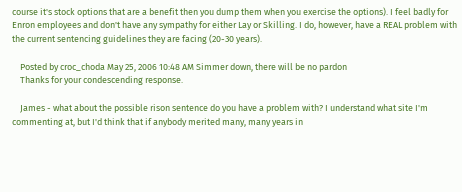course it's stock options that are a benefit then you dump them when you exercise the options). I feel badly for Enron employees and don't have any sympathy for either Lay or Skilling. I do, however, have a REAL problem with the current sentencing guidelines they are facing (20-30 years).

    Posted by croc_choda May 25, 2006 10:48 AM Simmer down, there will be no pardon
    Thanks for your condescending response.

    James - what about the possible rison sentence do you have a problem with? I understand what site I'm commenting at, but I'd think that if anybody merited many, many years in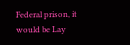Federal prison, it would be Lay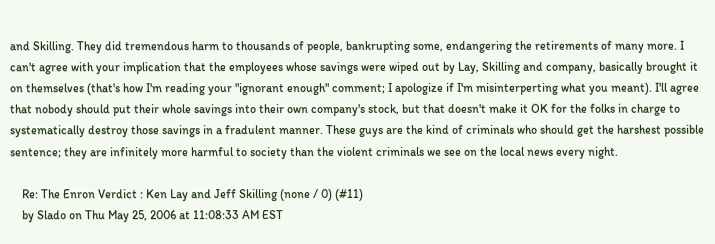and Skilling. They did tremendous harm to thousands of people, bankrupting some, endangering the retirements of many more. I can't agree with your implication that the employees whose savings were wiped out by Lay, Skilling and company, basically brought it on themselves (that's how I'm reading your "ignorant enough" comment; I apologize if I'm misinterperting what you meant). I'll agree that nobody should put their whole savings into their own company's stock, but that doesn't make it OK for the folks in charge to systematically destroy those savings in a fradulent manner. These guys are the kind of criminals who should get the harshest possible sentence; they are infinitely more harmful to society than the violent criminals we see on the local news every night.

    Re: The Enron Verdict : Ken Lay and Jeff Skilling (none / 0) (#11)
    by Slado on Thu May 25, 2006 at 11:08:33 AM EST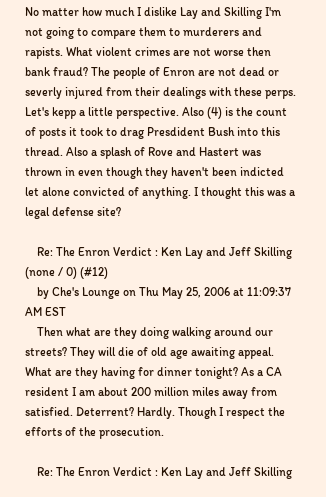No matter how much I dislike Lay and Skilling I'm not going to compare them to murderers and rapists. What violent crimes are not worse then bank fraud? The people of Enron are not dead or severly injured from their dealings with these perps. Let's kepp a little perspective. Also (4) is the count of posts it took to drag Presdident Bush into this thread. Also a splash of Rove and Hastert was thrown in even though they haven't been indicted let alone convicted of anything. I thought this was a legal defense site?

    Re: The Enron Verdict : Ken Lay and Jeff Skilling (none / 0) (#12)
    by Che's Lounge on Thu May 25, 2006 at 11:09:37 AM EST
    Then what are they doing walking around our streets? They will die of old age awaiting appeal. What are they having for dinner tonight? As a CA resident I am about 200 million miles away from satisfied. Deterrent? Hardly. Though I respect the efforts of the prosecution.

    Re: The Enron Verdict : Ken Lay and Jeff Skilling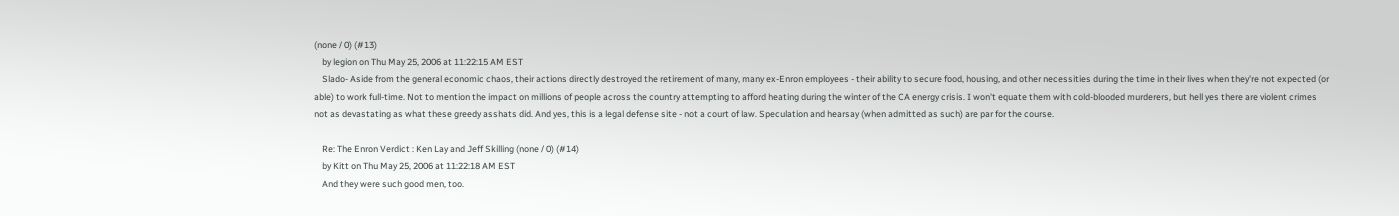(none / 0) (#13)
    by legion on Thu May 25, 2006 at 11:22:15 AM EST
    Slado- Aside from the general economic chaos, their actions directly destroyed the retirement of many, many ex-Enron employees - their ability to secure food, housing, and other necessities during the time in their lives when they're not expected (or able) to work full-time. Not to mention the impact on millions of people across the country attempting to afford heating during the winter of the CA energy crisis. I won't equate them with cold-blooded murderers, but hell yes there are violent crimes not as devastating as what these greedy asshats did. And yes, this is a legal defense site - not a court of law. Speculation and hearsay (when admitted as such) are par for the course.

    Re: The Enron Verdict : Ken Lay and Jeff Skilling (none / 0) (#14)
    by Kitt on Thu May 25, 2006 at 11:22:18 AM EST
    And they were such good men, too.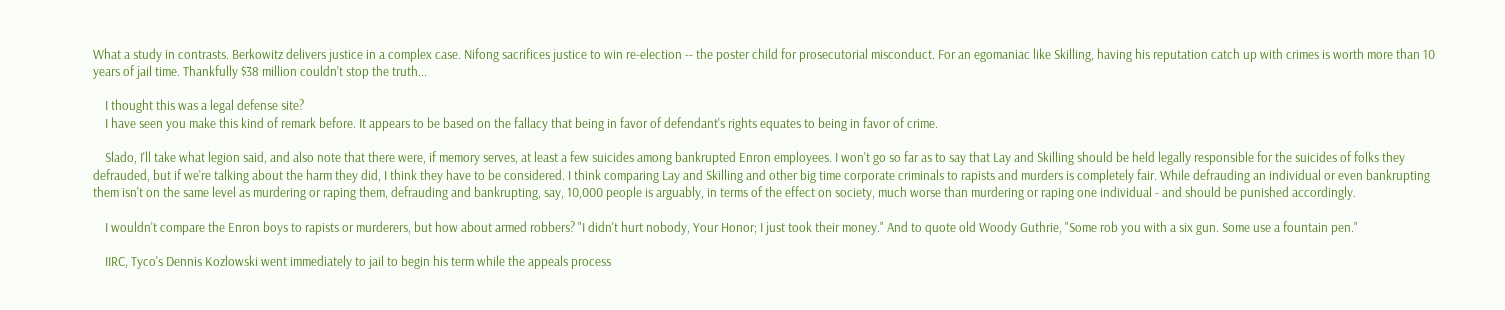What a study in contrasts. Berkowitz delivers justice in a complex case. Nifong sacrifices justice to win re-election -- the poster child for prosecutorial misconduct. For an egomaniac like Skilling, having his reputation catch up with crimes is worth more than 10 years of jail time. Thankfully $38 million couldn't stop the truth...

    I thought this was a legal defense site?
    I have seen you make this kind of remark before. It appears to be based on the fallacy that being in favor of defendant's rights equates to being in favor of crime.

    Slado, I'll take what legion said, and also note that there were, if memory serves, at least a few suicides among bankrupted Enron employees. I won't go so far as to say that Lay and Skilling should be held legally responsible for the suicides of folks they defrauded, but if we're talking about the harm they did, I think they have to be considered. I think comparing Lay and Skilling and other big time corporate criminals to rapists and murders is completely fair. While defrauding an individual or even bankrupting them isn't on the same level as murdering or raping them, defrauding and bankrupting, say, 10,000 people is arguably, in terms of the effect on society, much worse than murdering or raping one individual - and should be punished accordingly.

    I wouldn't compare the Enron boys to rapists or murderers, but how about armed robbers? "I didn't hurt nobody, Your Honor; I just took their money." And to quote old Woody Guthrie, "Some rob you with a six gun. Some use a fountain pen."

    IIRC, Tyco's Dennis Kozlowski went immediately to jail to begin his term while the appeals process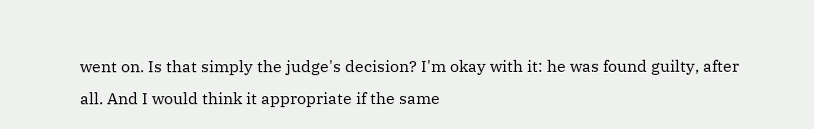went on. Is that simply the judge's decision? I'm okay with it: he was found guilty, after all. And I would think it appropriate if the same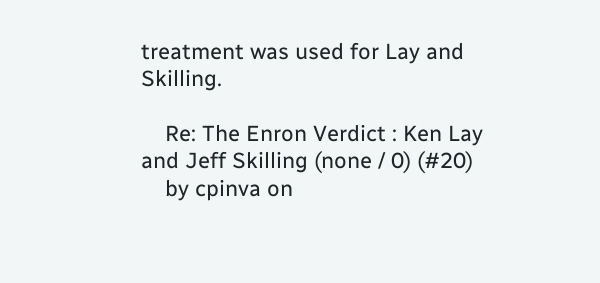treatment was used for Lay and Skilling.

    Re: The Enron Verdict : Ken Lay and Jeff Skilling (none / 0) (#20)
    by cpinva on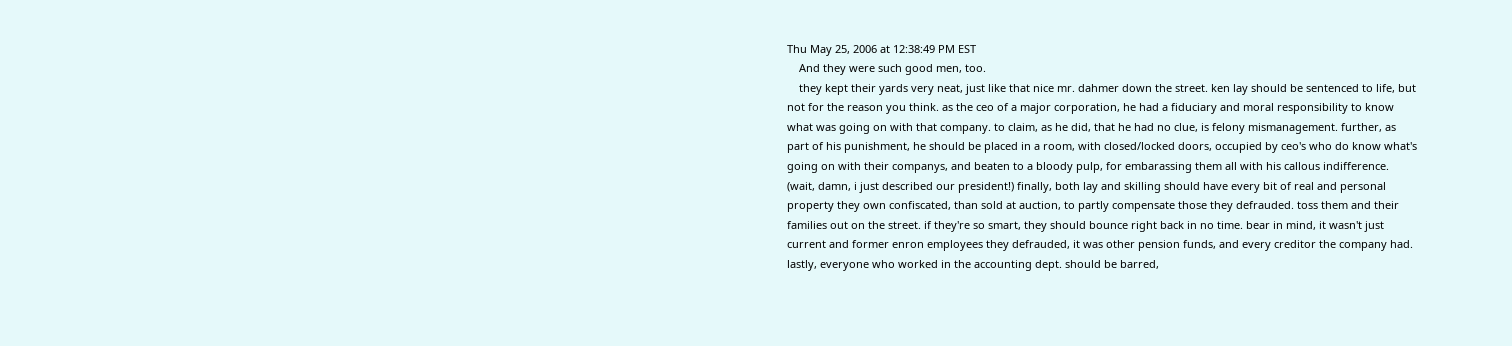Thu May 25, 2006 at 12:38:49 PM EST
    And they were such good men, too.
    they kept their yards very neat, just like that nice mr. dahmer down the street. ken lay should be sentenced to life, but not for the reason you think. as the ceo of a major corporation, he had a fiduciary and moral responsibility to know what was going on with that company. to claim, as he did, that he had no clue, is felony mismanagement. further, as part of his punishment, he should be placed in a room, with closed/locked doors, occupied by ceo's who do know what's going on with their companys, and beaten to a bloody pulp, for embarassing them all with his callous indifference. (wait, damn, i just described our president!) finally, both lay and skilling should have every bit of real and personal property they own confiscated, than sold at auction, to partly compensate those they defrauded. toss them and their families out on the street. if they're so smart, they should bounce right back in no time. bear in mind, it wasn't just current and former enron employees they defrauded, it was other pension funds, and every creditor the company had. lastly, everyone who worked in the accounting dept. should be barred,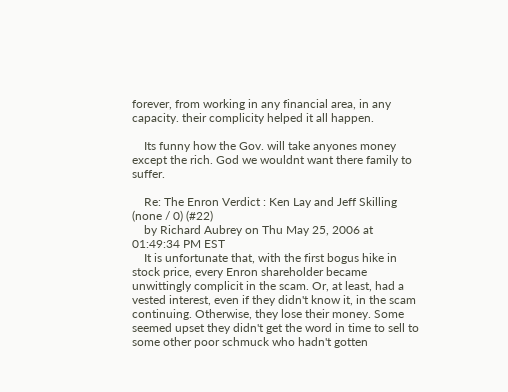forever, from working in any financial area, in any capacity. their complicity helped it all happen.

    Its funny how the Gov. will take anyones money except the rich. God we wouldnt want there family to suffer.

    Re: The Enron Verdict : Ken Lay and Jeff Skilling (none / 0) (#22)
    by Richard Aubrey on Thu May 25, 2006 at 01:49:34 PM EST
    It is unfortunate that, with the first bogus hike in stock price, every Enron shareholder became unwittingly complicit in the scam. Or, at least, had a vested interest, even if they didn't know it, in the scam continuing. Otherwise, they lose their money. Some seemed upset they didn't get the word in time to sell to some other poor schmuck who hadn't gotten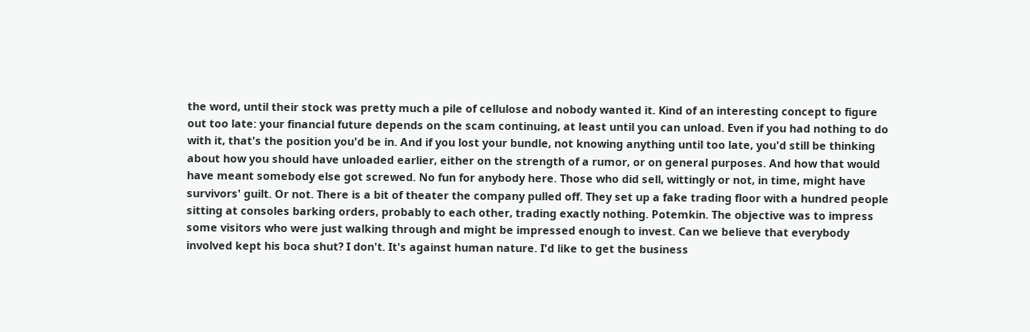the word, until their stock was pretty much a pile of cellulose and nobody wanted it. Kind of an interesting concept to figure out too late: your financial future depends on the scam continuing, at least until you can unload. Even if you had nothing to do with it, that's the position you'd be in. And if you lost your bundle, not knowing anything until too late, you'd still be thinking about how you should have unloaded earlier, either on the strength of a rumor, or on general purposes. And how that would have meant somebody else got screwed. No fun for anybody here. Those who did sell, wittingly or not, in time, might have survivors' guilt. Or not. There is a bit of theater the company pulled off. They set up a fake trading floor with a hundred people sitting at consoles barking orders, probably to each other, trading exactly nothing. Potemkin. The objective was to impress some visitors who were just walking through and might be impressed enough to invest. Can we believe that everybody involved kept his boca shut? I don't. It's against human nature. I'd like to get the business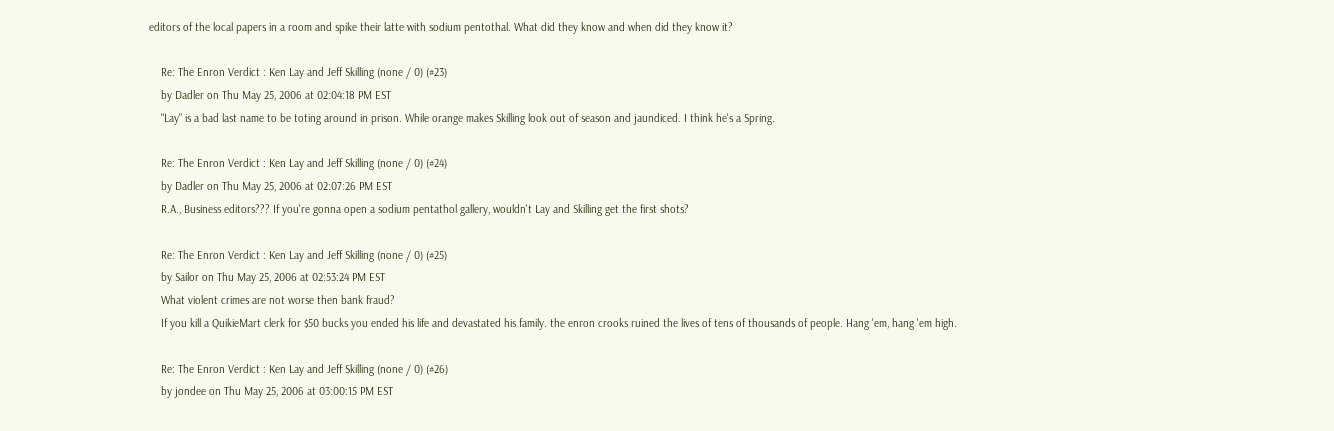editors of the local papers in a room and spike their latte with sodium pentothal. What did they know and when did they know it?

    Re: The Enron Verdict : Ken Lay and Jeff Skilling (none / 0) (#23)
    by Dadler on Thu May 25, 2006 at 02:04:18 PM EST
    "Lay" is a bad last name to be toting around in prison. While orange makes Skilling look out of season and jaundiced. I think he's a Spring.

    Re: The Enron Verdict : Ken Lay and Jeff Skilling (none / 0) (#24)
    by Dadler on Thu May 25, 2006 at 02:07:26 PM EST
    R.A., Business editors??? If you're gonna open a sodium pentathol gallery, wouldn't Lay and Skilling get the first shots?

    Re: The Enron Verdict : Ken Lay and Jeff Skilling (none / 0) (#25)
    by Sailor on Thu May 25, 2006 at 02:53:24 PM EST
    What violent crimes are not worse then bank fraud?
    If you kill a QuikieMart clerk for $50 bucks you ended his life and devastated his family. the enron crooks ruined the lives of tens of thousands of people. Hang 'em, hang 'em high.

    Re: The Enron Verdict : Ken Lay and Jeff Skilling (none / 0) (#26)
    by jondee on Thu May 25, 2006 at 03:00:15 PM EST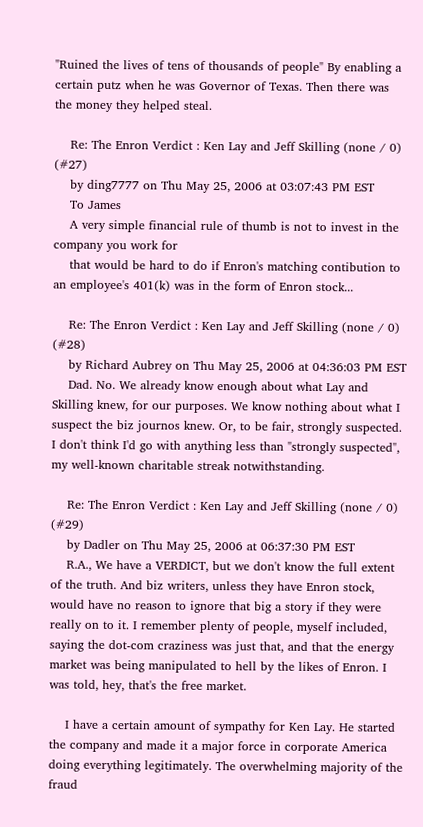"Ruined the lives of tens of thousands of people" By enabling a certain putz when he was Governor of Texas. Then there was the money they helped steal.

    Re: The Enron Verdict : Ken Lay and Jeff Skilling (none / 0) (#27)
    by ding7777 on Thu May 25, 2006 at 03:07:43 PM EST
    To James
    A very simple financial rule of thumb is not to invest in the company you work for
    that would be hard to do if Enron's matching contibution to an employee's 401(k) was in the form of Enron stock...

    Re: The Enron Verdict : Ken Lay and Jeff Skilling (none / 0) (#28)
    by Richard Aubrey on Thu May 25, 2006 at 04:36:03 PM EST
    Dad. No. We already know enough about what Lay and Skilling knew, for our purposes. We know nothing about what I suspect the biz journos knew. Or, to be fair, strongly suspected. I don't think I'd go with anything less than "strongly suspected", my well-known charitable streak notwithstanding.

    Re: The Enron Verdict : Ken Lay and Jeff Skilling (none / 0) (#29)
    by Dadler on Thu May 25, 2006 at 06:37:30 PM EST
    R.A., We have a VERDICT, but we don't know the full extent of the truth. And biz writers, unless they have Enron stock, would have no reason to ignore that big a story if they were really on to it. I remember plenty of people, myself included, saying the dot-com craziness was just that, and that the energy market was being manipulated to hell by the likes of Enron. I was told, hey, that's the free market.

    I have a certain amount of sympathy for Ken Lay. He started the company and made it a major force in corporate America doing everything legitimately. The overwhelming majority of the fraud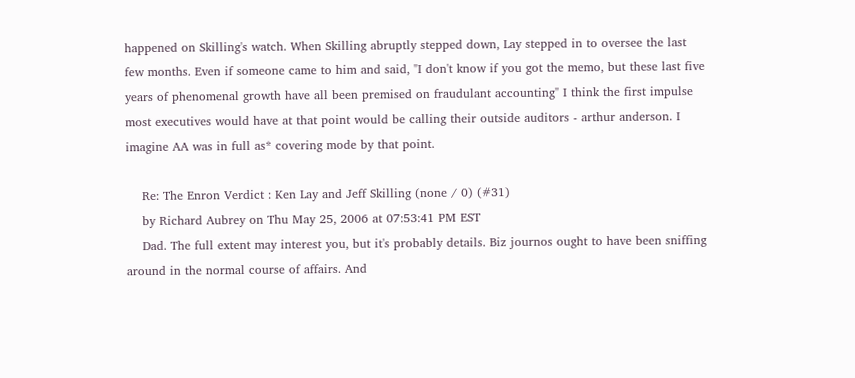happened on Skilling's watch. When Skilling abruptly stepped down, Lay stepped in to oversee the last few months. Even if someone came to him and said, "I don't know if you got the memo, but these last five years of phenomenal growth have all been premised on fraudulant accounting" I think the first impulse most executives would have at that point would be calling their outside auditors - arthur anderson. I imagine AA was in full as* covering mode by that point.

    Re: The Enron Verdict : Ken Lay and Jeff Skilling (none / 0) (#31)
    by Richard Aubrey on Thu May 25, 2006 at 07:53:41 PM EST
    Dad. The full extent may interest you, but it's probably details. Biz journos ought to have been sniffing around in the normal course of affairs. And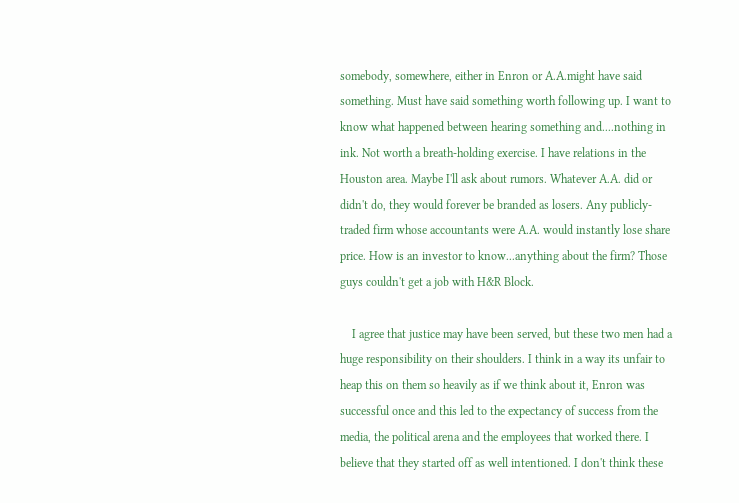somebody, somewhere, either in Enron or A.A.might have said something. Must have said something worth following up. I want to know what happened between hearing something and....nothing in ink. Not worth a breath-holding exercise. I have relations in the Houston area. Maybe I'll ask about rumors. Whatever A.A. did or didn't do, they would forever be branded as losers. Any publicly-traded firm whose accountants were A.A. would instantly lose share price. How is an investor to know...anything about the firm? Those guys couldn't get a job with H&R Block.

    I agree that justice may have been served, but these two men had a huge responsibility on their shoulders. I think in a way its unfair to heap this on them so heavily as if we think about it, Enron was successful once and this led to the expectancy of success from the media, the political arena and the employees that worked there. I believe that they started off as well intentioned. I don't think these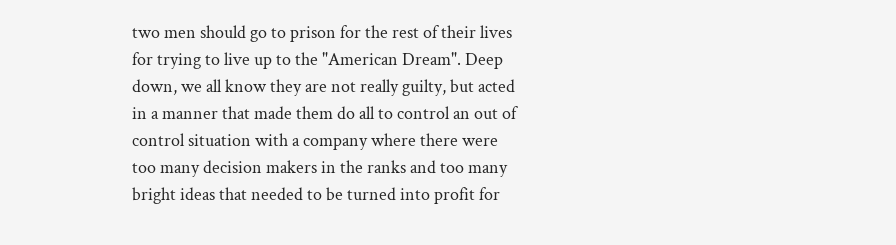two men should go to prison for the rest of their lives for trying to live up to the "American Dream". Deep down, we all know they are not really guilty, but acted in a manner that made them do all to control an out of control situation with a company where there were too many decision makers in the ranks and too many bright ideas that needed to be turned into profit for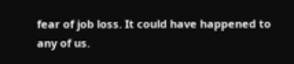fear of job loss. It could have happened to any of us.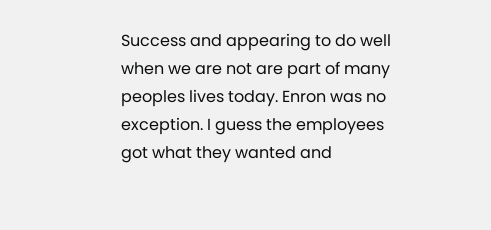Success and appearing to do well when we are not are part of many peoples lives today. Enron was no exception. I guess the employees got what they wanted and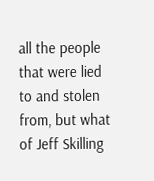all the people that were lied to and stolen from, but what of Jeff Skilling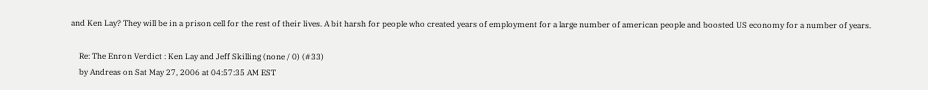and Ken Lay? They will be in a prison cell for the rest of their lives. A bit harsh for people who created years of employment for a large number of american people and boosted US economy for a number of years.

    Re: The Enron Verdict : Ken Lay and Jeff Skilling (none / 0) (#33)
    by Andreas on Sat May 27, 2006 at 04:57:35 AM EST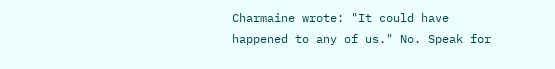Charmaine wrote: "It could have happened to any of us." No. Speak for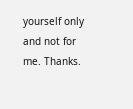yourself only and not for me. Thanks.